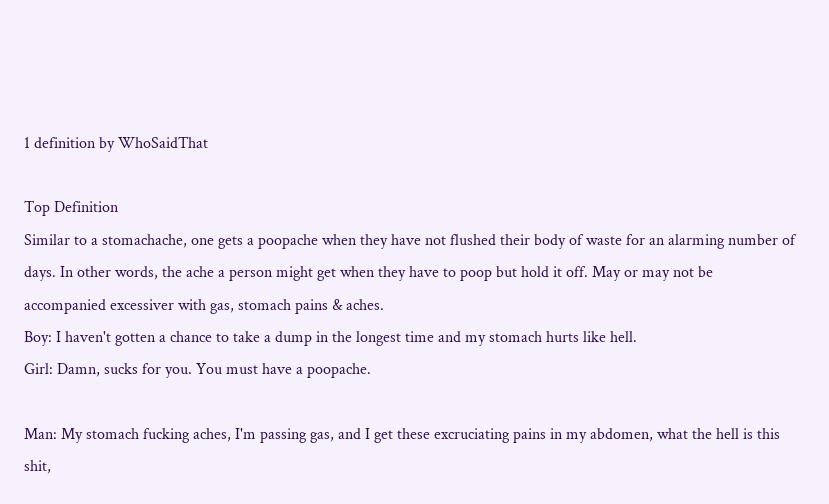1 definition by WhoSaidThat

Top Definition
Similar to a stomachache, one gets a poopache when they have not flushed their body of waste for an alarming number of days. In other words, the ache a person might get when they have to poop but hold it off. May or may not be accompanied excessiver with gas, stomach pains & aches.
Boy: I haven't gotten a chance to take a dump in the longest time and my stomach hurts like hell.
Girl: Damn, sucks for you. You must have a poopache.

Man: My stomach fucking aches, I'm passing gas, and I get these excruciating pains in my abdomen, what the hell is this shit,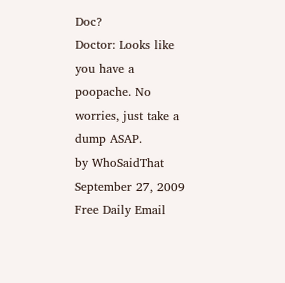Doc?
Doctor: Looks like you have a poopache. No worries, just take a dump ASAP.
by WhoSaidThat September 27, 2009
Free Daily Email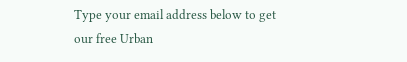Type your email address below to get our free Urban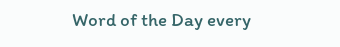Word of the Day every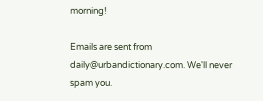morning!

Emails are sent from daily@urbandictionary.com. We'll never spam you.